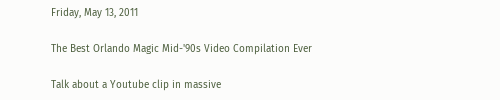Friday, May 13, 2011

The Best Orlando Magic Mid-'90s Video Compilation Ever

Talk about a Youtube clip in massive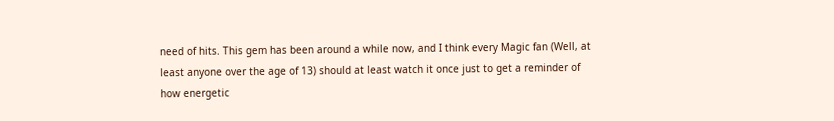need of hits. This gem has been around a while now, and I think every Magic fan (Well, at least anyone over the age of 13) should at least watch it once just to get a reminder of how energetic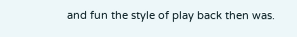and fun the style of play back then was.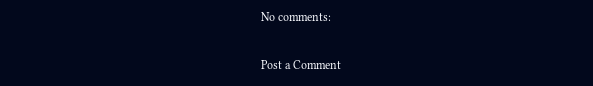No comments:

Post a Comment